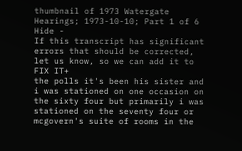thumbnail of 1973 Watergate Hearings; 1973-10-10; Part 1 of 6
Hide -
If this transcript has significant errors that should be corrected, let us know, so we can add it to FIX IT+
the polls it's been his sister and i was stationed on one occasion on the sixty four but primarily i was stationed on the seventy four or mcgovern's suite of rooms in the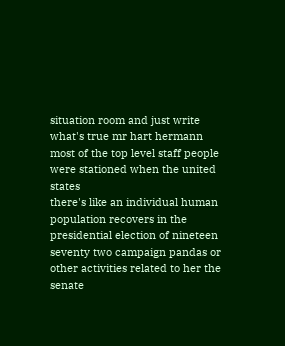situation room and just write what's true mr hart hermann most of the top level staff people were stationed when the united states
there's like an individual human population recovers in the presidential election of nineteen seventy two campaign pandas or other activities related to her the senate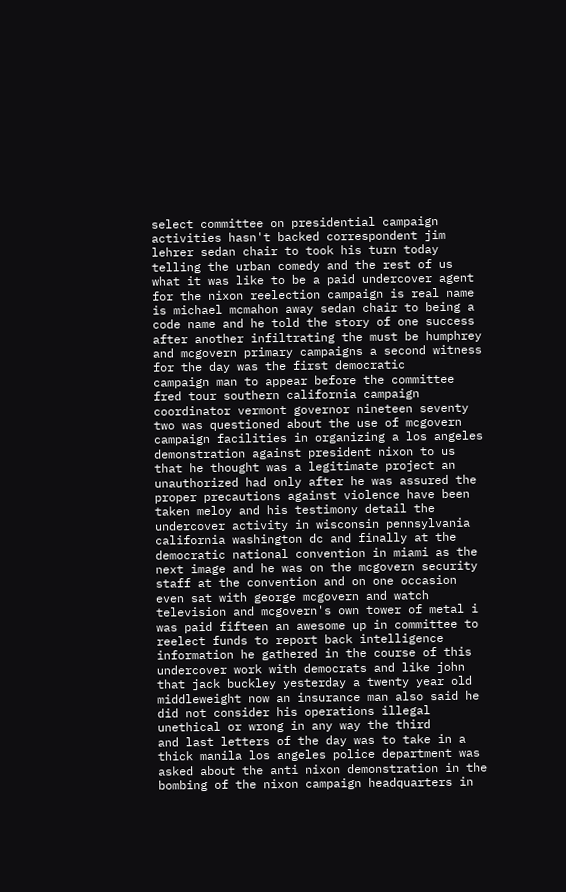select committee on presidential campaign activities hasn't backed correspondent jim lehrer sedan chair to took his turn today telling the urban comedy and the rest of us what it was like to be a paid undercover agent for the nixon reelection campaign is real name is michael mcmahon away sedan chair to being a code name and he told the story of one success after another infiltrating the must be humphrey and mcgovern primary campaigns a second witness for the day was the first democratic
campaign man to appear before the committee fred tour southern california campaign coordinator vermont governor nineteen seventy two was questioned about the use of mcgovern campaign facilities in organizing a los angeles demonstration against president nixon to us that he thought was a legitimate project an unauthorized had only after he was assured the proper precautions against violence have been taken meloy and his testimony detail the undercover activity in wisconsin pennsylvania california washington dc and finally at the democratic national convention in miami as the next image and he was on the mcgovern security staff at the convention and on one occasion even sat with george mcgovern and watch television and mcgovern's own tower of metal i was paid fifteen an awesome up in committee to reelect funds to report back intelligence information he gathered in the course of this undercover work with democrats and like john that jack buckley yesterday a twenty year old middleweight now an insurance man also said he did not consider his operations illegal unethical or wrong in any way the third
and last letters of the day was to take in a thick manila los angeles police department was asked about the anti nixon demonstration in the bombing of the nixon campaign headquarters in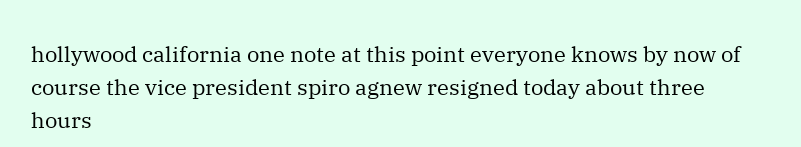hollywood california one note at this point everyone knows by now of course the vice president spiro agnew resigned today about three hours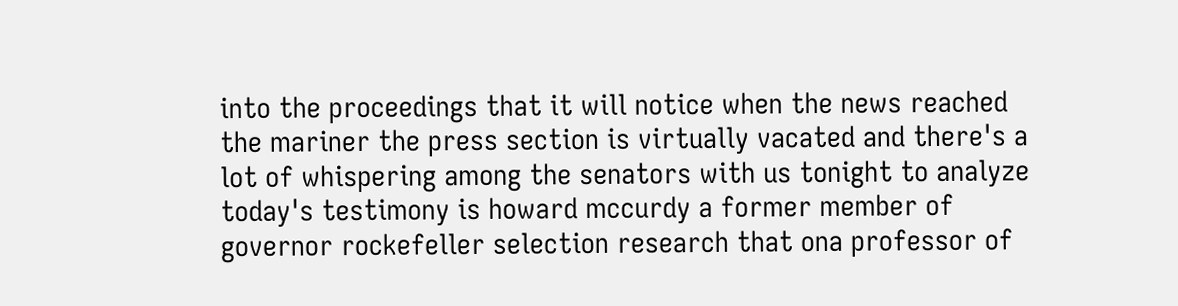into the proceedings that it will notice when the news reached the mariner the press section is virtually vacated and there's a lot of whispering among the senators with us tonight to analyze today's testimony is howard mccurdy a former member of governor rockefeller selection research that ona professor of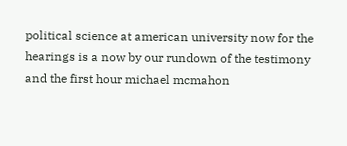political science at american university now for the hearings is a now by our rundown of the testimony and the first hour michael mcmahon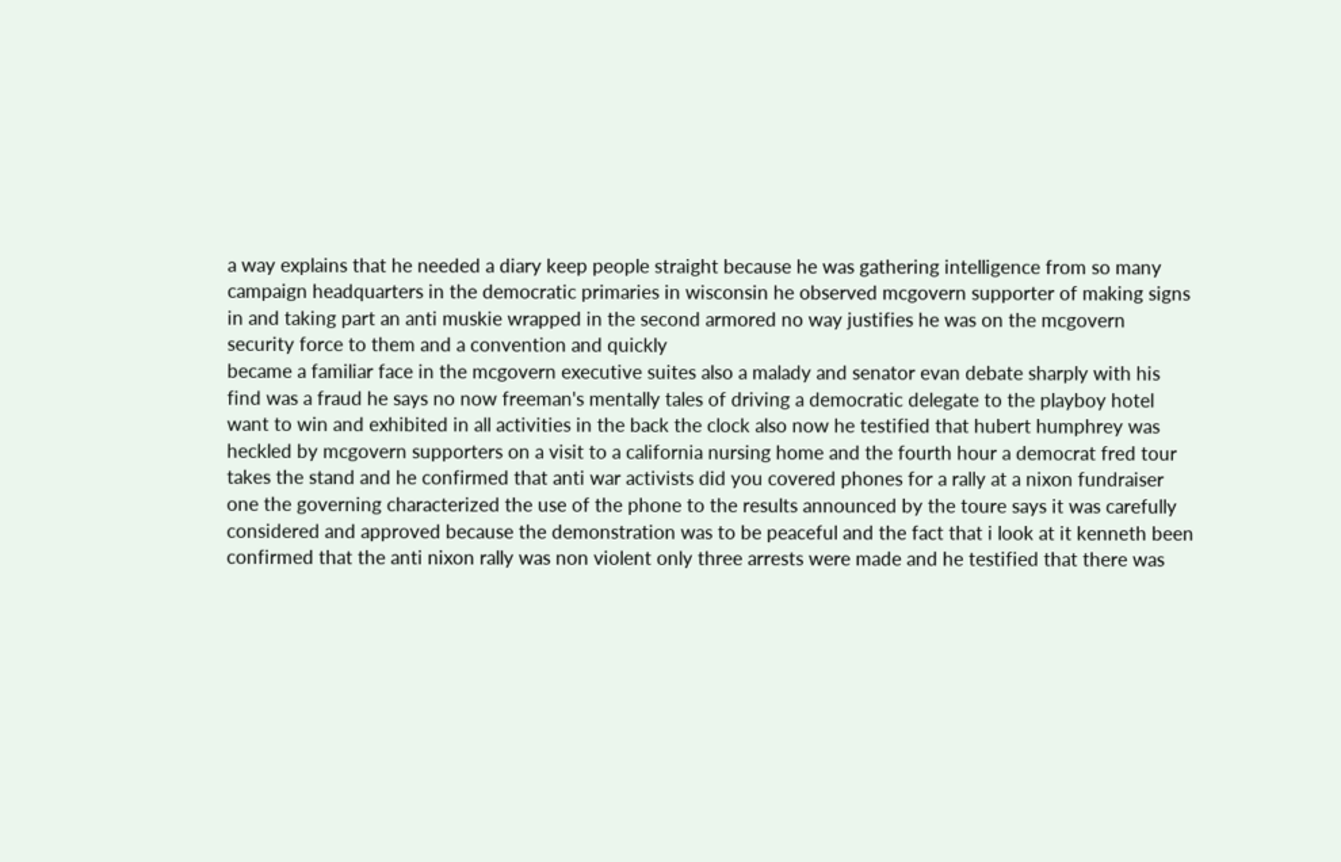a way explains that he needed a diary keep people straight because he was gathering intelligence from so many campaign headquarters in the democratic primaries in wisconsin he observed mcgovern supporter of making signs in and taking part an anti muskie wrapped in the second armored no way justifies he was on the mcgovern security force to them and a convention and quickly
became a familiar face in the mcgovern executive suites also a malady and senator evan debate sharply with his find was a fraud he says no now freeman's mentally tales of driving a democratic delegate to the playboy hotel want to win and exhibited in all activities in the back the clock also now he testified that hubert humphrey was heckled by mcgovern supporters on a visit to a california nursing home and the fourth hour a democrat fred tour takes the stand and he confirmed that anti war activists did you covered phones for a rally at a nixon fundraiser one the governing characterized the use of the phone to the results announced by the toure says it was carefully considered and approved because the demonstration was to be peaceful and the fact that i look at it kenneth been confirmed that the anti nixon rally was non violent only three arrests were made and he testified that there was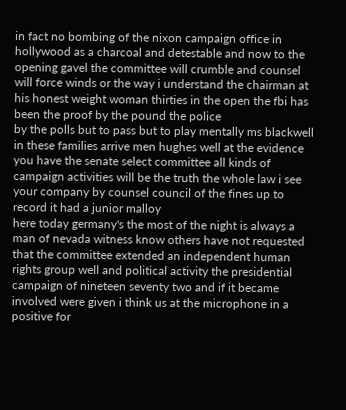in fact no bombing of the nixon campaign office in hollywood as a charcoal and detestable and now to the
opening gavel the committee will crumble and counsel will force winds or the way i understand the chairman at his honest weight woman thirties in the open the fbi has been the proof by the pound the police
by the polls but to pass but to play mentally ms blackwell in these families arrive men hughes well at the evidence you have the senate select committee all kinds of campaign activities will be the truth the whole law i see your company by counsel council of the fines up to record it had a junior malloy
here today germany's the most of the night is always a man of nevada witness know others have not requested that the committee extended an independent human rights group well and political activity the presidential campaign of nineteen seventy two and if it became involved were given i think us at the microphone in a positive for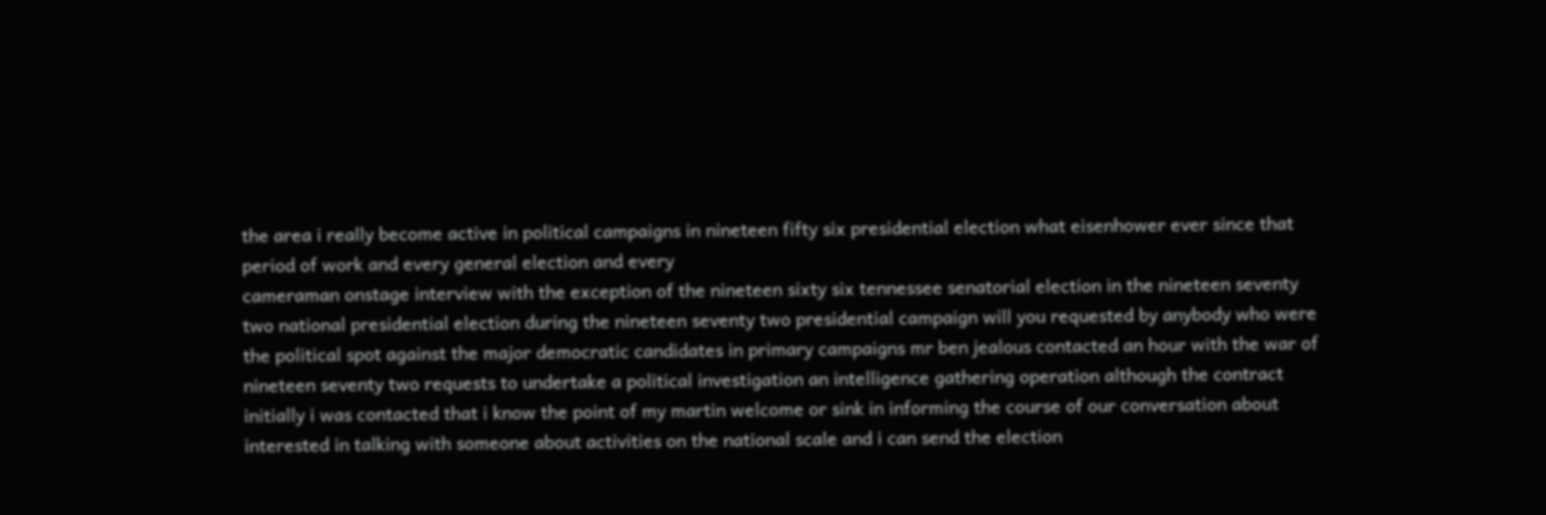the area i really become active in political campaigns in nineteen fifty six presidential election what eisenhower ever since that period of work and every general election and every
cameraman onstage interview with the exception of the nineteen sixty six tennessee senatorial election in the nineteen seventy two national presidential election during the nineteen seventy two presidential campaign will you requested by anybody who were the political spot against the major democratic candidates in primary campaigns mr ben jealous contacted an hour with the war of nineteen seventy two requests to undertake a political investigation an intelligence gathering operation although the contract initially i was contacted that i know the point of my martin welcome or sink in informing the course of our conversation about interested in talking with someone about activities on the national scale and i can send the election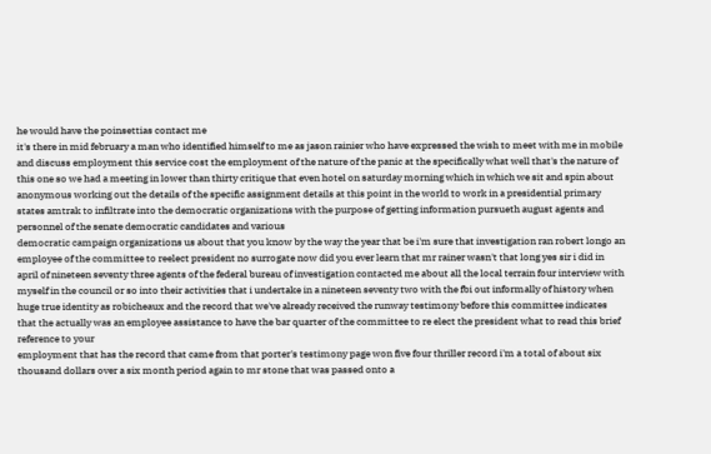he would have the poinsettias contact me
it's there in mid february a man who identified himself to me as jason rainier who have expressed the wish to meet with me in mobile and discuss employment this service cost the employment of the nature of the panic at the specifically what well that's the nature of this one so we had a meeting in lower than thirty critique that even hotel on saturday morning which in which we sit and spin about anonymous working out the details of the specific assignment details at this point in the world to work in a presidential primary states amtrak to infiltrate into the democratic organizations with the purpose of getting information pursueth august agents and personnel of the senate democratic candidates and various
democratic campaign organizations us about that you know by the way the year that be i'm sure that investigation ran robert longo an employee of the committee to reelect president no surrogate now did you ever learn that mr rainer wasn't that long yes sir i did in april of nineteen seventy three agents of the federal bureau of investigation contacted me about all the local terrain four interview with myself in the council or so into their activities that i undertake in a nineteen seventy two with the fbi out informally of history when huge true identity as robicheaux and the record that we've already received the runway testimony before this committee indicates that the actually was an employee assistance to have the bar quarter of the committee to re elect the president what to read this brief reference to your
employment that has the record that came from that porter's testimony page won five four thriller record i'm a total of about six thousand dollars over a six month period again to mr stone that was passed onto a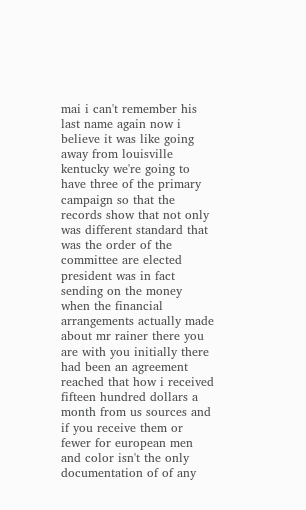mai i can't remember his last name again now i believe it was like going away from louisville kentucky we're going to have three of the primary campaign so that the records show that not only was different standard that was the order of the committee are elected president was in fact sending on the money when the financial arrangements actually made about mr rainer there you are with you initially there had been an agreement reached that how i received fifteen hundred dollars a month from us sources and if you receive them or fewer for european men and color isn't the only documentation of of any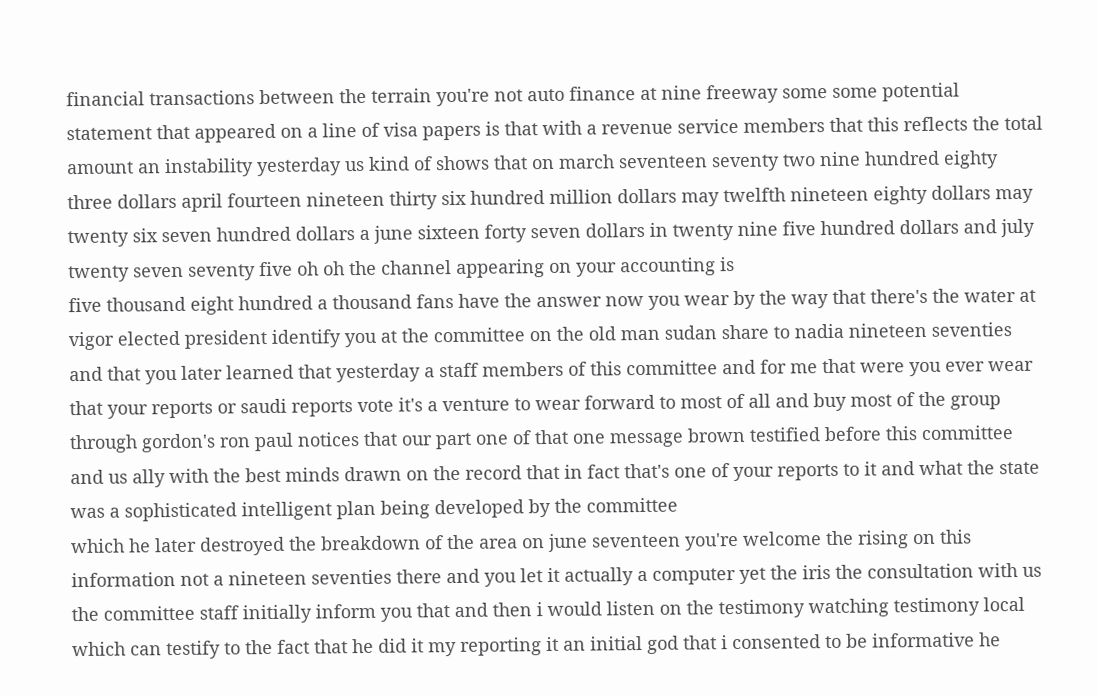financial transactions between the terrain you're not auto finance at nine freeway some some potential statement that appeared on a line of visa papers is that with a revenue service members that this reflects the total amount an instability yesterday us kind of shows that on march seventeen seventy two nine hundred eighty three dollars april fourteen nineteen thirty six hundred million dollars may twelfth nineteen eighty dollars may twenty six seven hundred dollars a june sixteen forty seven dollars in twenty nine five hundred dollars and july twenty seven seventy five oh oh the channel appearing on your accounting is
five thousand eight hundred a thousand fans have the answer now you wear by the way that there's the water at vigor elected president identify you at the committee on the old man sudan share to nadia nineteen seventies and that you later learned that yesterday a staff members of this committee and for me that were you ever wear that your reports or saudi reports vote it's a venture to wear forward to most of all and buy most of the group through gordon's ron paul notices that our part one of that one message brown testified before this committee and us ally with the best minds drawn on the record that in fact that's one of your reports to it and what the state was a sophisticated intelligent plan being developed by the committee
which he later destroyed the breakdown of the area on june seventeen you're welcome the rising on this information not a nineteen seventies there and you let it actually a computer yet the iris the consultation with us the committee staff initially inform you that and then i would listen on the testimony watching testimony local which can testify to the fact that he did it my reporting it an initial god that i consented to be informative he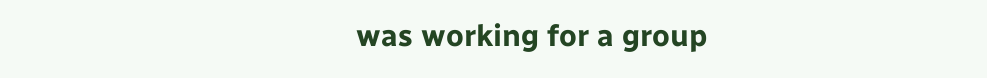was working for a group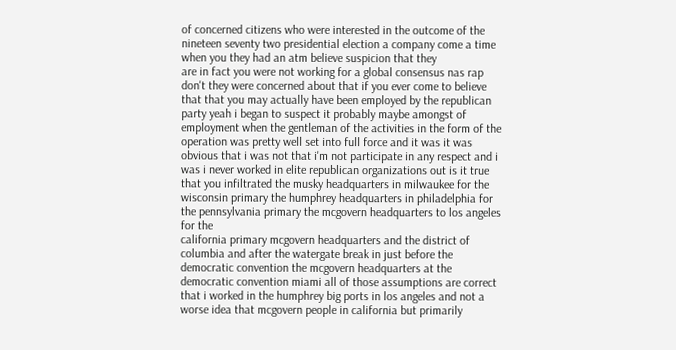of concerned citizens who were interested in the outcome of the nineteen seventy two presidential election a company come a time when you they had an atm believe suspicion that they
are in fact you were not working for a global consensus nas rap don't they were concerned about that if you ever come to believe that that you may actually have been employed by the republican party yeah i began to suspect it probably maybe amongst of employment when the gentleman of the activities in the form of the operation was pretty well set into full force and it was it was obvious that i was not that i'm not participate in any respect and i was i never worked in elite republican organizations out is it true that you infiltrated the musky headquarters in milwaukee for the wisconsin primary the humphrey headquarters in philadelphia for the pennsylvania primary the mcgovern headquarters to los angeles for the
california primary mcgovern headquarters and the district of columbia and after the watergate break in just before the democratic convention the mcgovern headquarters at the democratic convention miami all of those assumptions are correct that i worked in the humphrey big ports in los angeles and not a worse idea that mcgovern people in california but primarily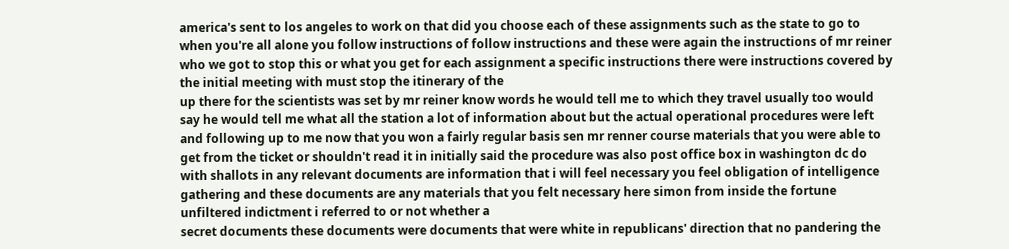america's sent to los angeles to work on that did you choose each of these assignments such as the state to go to when you're all alone you follow instructions of follow instructions and these were again the instructions of mr reiner who we got to stop this or what you get for each assignment a specific instructions there were instructions covered by the initial meeting with must stop the itinerary of the
up there for the scientists was set by mr reiner know words he would tell me to which they travel usually too would say he would tell me what all the station a lot of information about but the actual operational procedures were left and following up to me now that you won a fairly regular basis sen mr renner course materials that you were able to get from the ticket or shouldn't read it in initially said the procedure was also post office box in washington dc do with shallots in any relevant documents are information that i will feel necessary you feel obligation of intelligence gathering and these documents are any materials that you felt necessary here simon from inside the fortune unfiltered indictment i referred to or not whether a
secret documents these documents were documents that were white in republicans' direction that no pandering the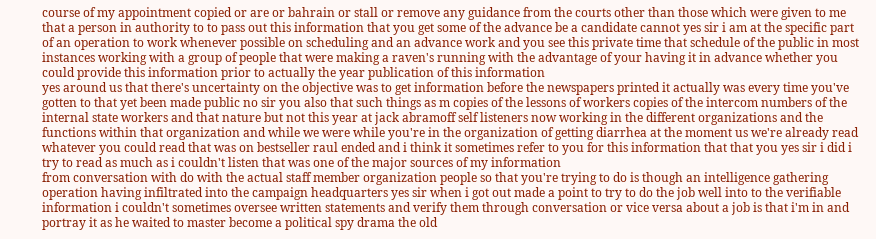course of my appointment copied or are or bahrain or stall or remove any guidance from the courts other than those which were given to me that a person in authority to to pass out this information that you get some of the advance be a candidate cannot yes sir i am at the specific part of an operation to work whenever possible on scheduling and an advance work and you see this private time that schedule of the public in most instances working with a group of people that were making a raven's running with the advantage of your having it in advance whether you could provide this information prior to actually the year publication of this information
yes around us that there's uncertainty on the objective was to get information before the newspapers printed it actually was every time you've gotten to that yet been made public no sir you also that such things as m copies of the lessons of workers copies of the intercom numbers of the internal state workers and that nature but not this year at jack abramoff self listeners now working in the different organizations and the functions within that organization and while we were while you're in the organization of getting diarrhea at the moment us we're already read whatever you could read that was on bestseller raul ended and i think it sometimes refer to you for this information that that you yes sir i did i try to read as much as i couldn't listen that was one of the major sources of my information
from conversation with do with the actual staff member organization people so that you're trying to do is though an intelligence gathering operation having infiltrated into the campaign headquarters yes sir when i got out made a point to try to do the job well into to the verifiable information i couldn't sometimes oversee written statements and verify them through conversation or vice versa about a job is that i'm in and portray it as he waited to master become a political spy drama the old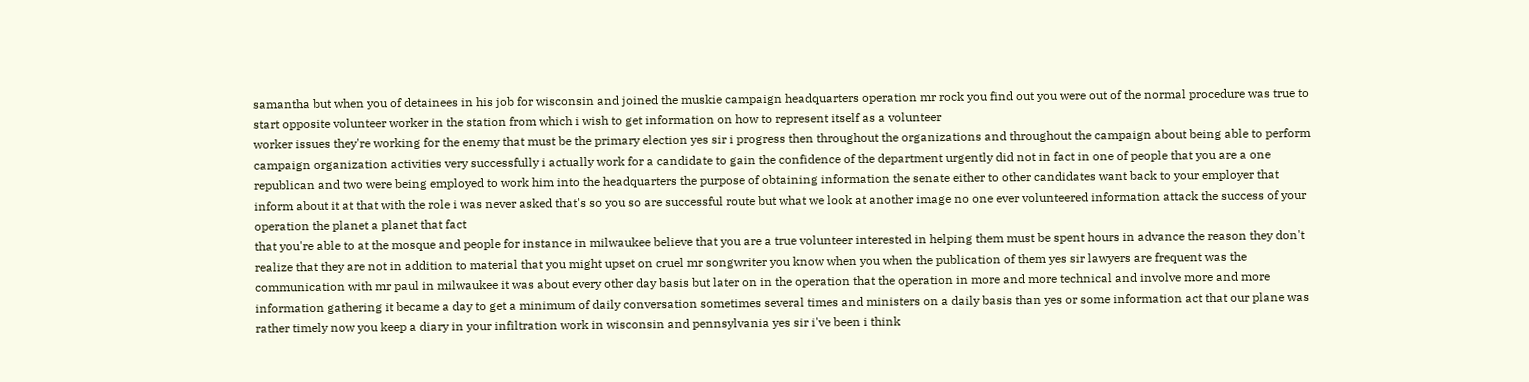samantha but when you of detainees in his job for wisconsin and joined the muskie campaign headquarters operation mr rock you find out you were out of the normal procedure was true to start opposite volunteer worker in the station from which i wish to get information on how to represent itself as a volunteer
worker issues they're working for the enemy that must be the primary election yes sir i progress then throughout the organizations and throughout the campaign about being able to perform campaign organization activities very successfully i actually work for a candidate to gain the confidence of the department urgently did not in fact in one of people that you are a one republican and two were being employed to work him into the headquarters the purpose of obtaining information the senate either to other candidates want back to your employer that inform about it at that with the role i was never asked that's so you so are successful route but what we look at another image no one ever volunteered information attack the success of your operation the planet a planet that fact
that you're able to at the mosque and people for instance in milwaukee believe that you are a true volunteer interested in helping them must be spent hours in advance the reason they don't realize that they are not in addition to material that you might upset on cruel mr songwriter you know when you when the publication of them yes sir lawyers are frequent was the communication with mr paul in milwaukee it was about every other day basis but later on in the operation that the operation in more and more technical and involve more and more information gathering it became a day to get a minimum of daily conversation sometimes several times and ministers on a daily basis than yes or some information act that our plane was
rather timely now you keep a diary in your infiltration work in wisconsin and pennsylvania yes sir i've been i think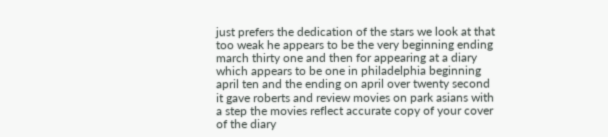just prefers the dedication of the stars we look at that too weak he appears to be the very beginning ending march thirty one and then for appearing at a diary which appears to be one in philadelphia beginning april ten and the ending on april over twenty second it gave roberts and review movies on park asians with a step the movies reflect accurate copy of your cover of the diary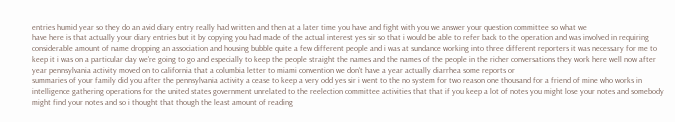entries humid year so they do an avid diary entry really had written and then at a later time you have and fight with you we answer your question committee so what we
have here is that actually your diary entries but it by copying you had made of the actual interest yes sir so that i would be able to refer back to the operation and was involved in requiring considerable amount of name dropping an association and housing bubble quite a few different people and i was at sundance working into three different reporters it was necessary for me to keep it i was on a particular day we're going to go and especially to keep the people straight the names and the names of the people in the richer conversations they work here well now after year pennsylvania activity moved on to california that a columbia letter to miami convention we don't have a year actually diarrhea some reports or
summaries of your family did you after the pennsylvania activity a cease to keep a very odd yes sir i went to the no system for two reason one thousand for a friend of mine who works in intelligence gathering operations for the united states government unrelated to the reelection committee activities that that if you keep a lot of notes you might lose your notes and somebody might find your notes and so i thought that though the least amount of reading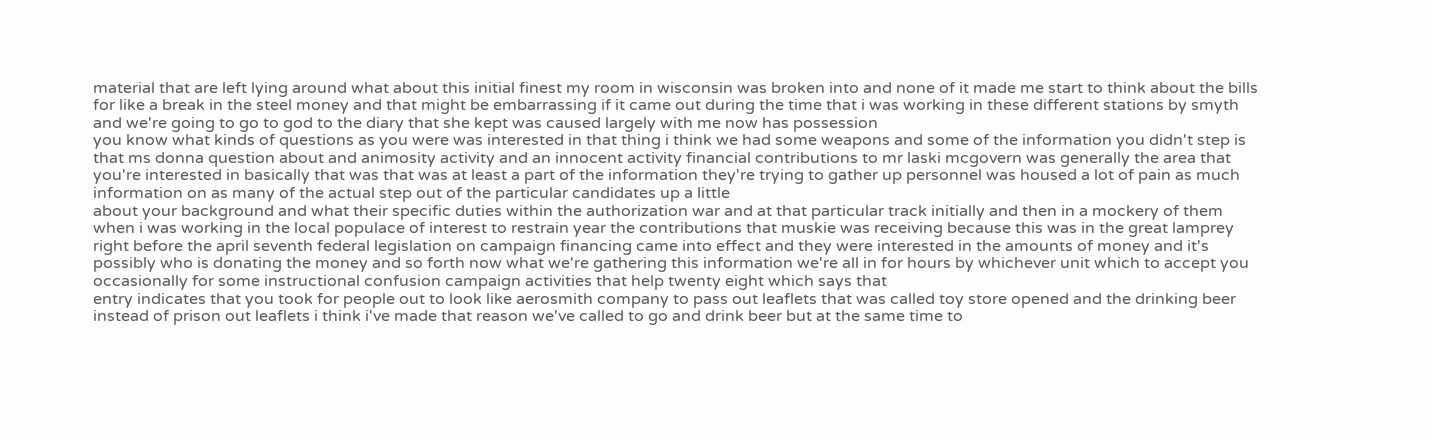material that are left lying around what about this initial finest my room in wisconsin was broken into and none of it made me start to think about the bills for like a break in the steel money and that might be embarrassing if it came out during the time that i was working in these different stations by smyth and we're going to go to god to the diary that she kept was caused largely with me now has possession
you know what kinds of questions as you were was interested in that thing i think we had some weapons and some of the information you didn't step is that ms donna question about and animosity activity and an innocent activity financial contributions to mr laski mcgovern was generally the area that you're interested in basically that was that was at least a part of the information they're trying to gather up personnel was housed a lot of pain as much information on as many of the actual step out of the particular candidates up a little
about your background and what their specific duties within the authorization war and at that particular track initially and then in a mockery of them when i was working in the local populace of interest to restrain year the contributions that muskie was receiving because this was in the great lamprey right before the april seventh federal legislation on campaign financing came into effect and they were interested in the amounts of money and it's possibly who is donating the money and so forth now what we're gathering this information we're all in for hours by whichever unit which to accept you occasionally for some instructional confusion campaign activities that help twenty eight which says that
entry indicates that you took for people out to look like aerosmith company to pass out leaflets that was called toy store opened and the drinking beer instead of prison out leaflets i think i've made that reason we've called to go and drink beer but at the same time to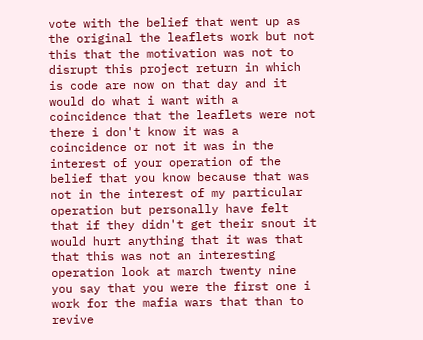vote with the belief that went up as the original the leaflets work but not this that the motivation was not to disrupt this project return in which is code are now on that day and it would do what i want with a coincidence that the leaflets were not there i don't know it was a coincidence or not it was in the interest of your operation of the belief that you know because that was not in the interest of my particular operation but personally have felt that if they didn't get their snout it would hurt anything that it was that that this was not an interesting operation look at march twenty nine you say that you were the first one i work for the mafia wars that than to revive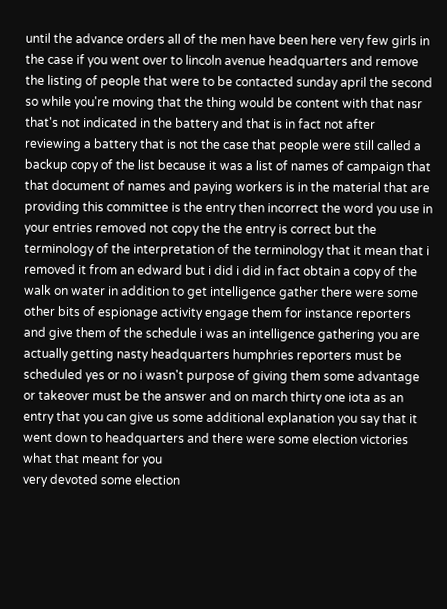until the advance orders all of the men have been here very few girls in the case if you went over to lincoln avenue headquarters and remove the listing of people that were to be contacted sunday april the second so while you're moving that the thing would be content with that nasr that's not indicated in the battery and that is in fact not after reviewing a battery that is not the case that people were still called a backup copy of the list because it was a list of names of campaign that that document of names and paying workers is in the material that are providing this committee is the entry then incorrect the word you use in your entries removed not copy the the entry is correct but the terminology of the interpretation of the terminology that it mean that i
removed it from an edward but i did i did in fact obtain a copy of the walk on water in addition to get intelligence gather there were some other bits of espionage activity engage them for instance reporters and give them of the schedule i was an intelligence gathering you are actually getting nasty headquarters humphries reporters must be scheduled yes or no i wasn't purpose of giving them some advantage or takeover must be the answer and on march thirty one iota as an entry that you can give us some additional explanation you say that it went down to headquarters and there were some election victories what that meant for you
very devoted some election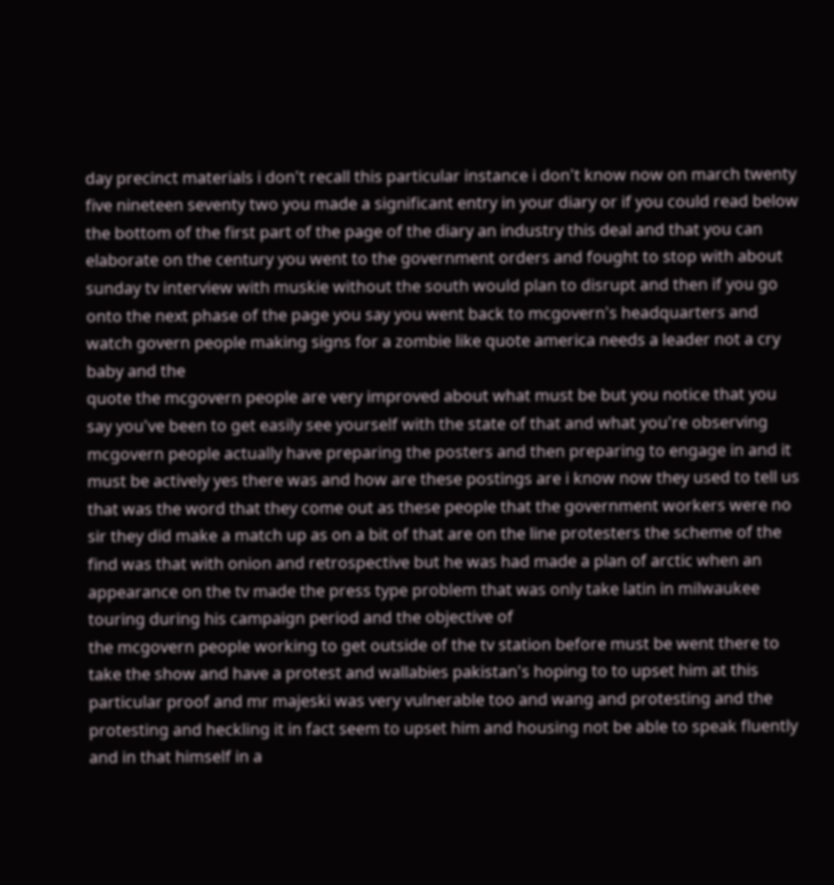day precinct materials i don't recall this particular instance i don't know now on march twenty five nineteen seventy two you made a significant entry in your diary or if you could read below the bottom of the first part of the page of the diary an industry this deal and that you can elaborate on the century you went to the government orders and fought to stop with about sunday tv interview with muskie without the south would plan to disrupt and then if you go onto the next phase of the page you say you went back to mcgovern's headquarters and watch govern people making signs for a zombie like quote america needs a leader not a cry baby and the
quote the mcgovern people are very improved about what must be but you notice that you say you've been to get easily see yourself with the state of that and what you're observing mcgovern people actually have preparing the posters and then preparing to engage in and it must be actively yes there was and how are these postings are i know now they used to tell us that was the word that they come out as these people that the government workers were no sir they did make a match up as on a bit of that are on the line protesters the scheme of the find was that with onion and retrospective but he was had made a plan of arctic when an appearance on the tv made the press type problem that was only take latin in milwaukee touring during his campaign period and the objective of
the mcgovern people working to get outside of the tv station before must be went there to take the show and have a protest and wallabies pakistan's hoping to to upset him at this particular proof and mr majeski was very vulnerable too and wang and protesting and the protesting and heckling it in fact seem to upset him and housing not be able to speak fluently and in that himself in a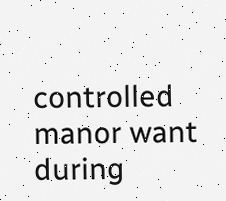controlled manor want during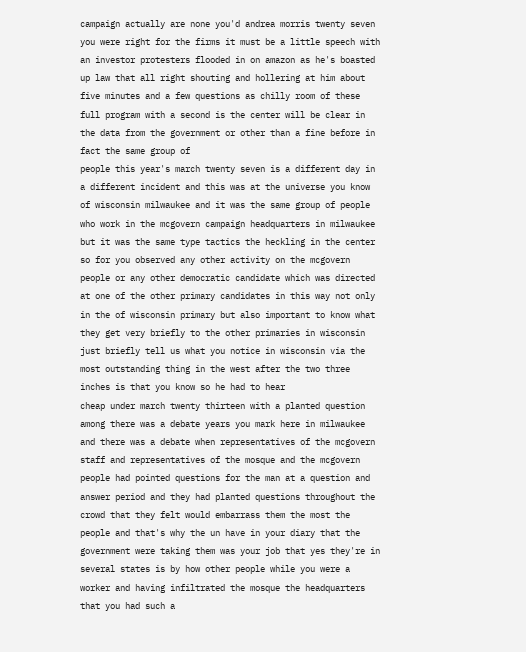campaign actually are none you'd andrea morris twenty seven you were right for the firms it must be a little speech with an investor protesters flooded in on amazon as he's boasted up law that all right shouting and hollering at him about five minutes and a few questions as chilly room of these full program with a second is the center will be clear in the data from the government or other than a fine before in fact the same group of
people this year's march twenty seven is a different day in a different incident and this was at the universe you know of wisconsin milwaukee and it was the same group of people who work in the mcgovern campaign headquarters in milwaukee but it was the same type tactics the heckling in the center so for you observed any other activity on the mcgovern people or any other democratic candidate which was directed at one of the other primary candidates in this way not only in the of wisconsin primary but also important to know what they get very briefly to the other primaries in wisconsin just briefly tell us what you notice in wisconsin via the most outstanding thing in the west after the two three inches is that you know so he had to hear
cheap under march twenty thirteen with a planted question among there was a debate years you mark here in milwaukee and there was a debate when representatives of the mcgovern staff and representatives of the mosque and the mcgovern people had pointed questions for the man at a question and answer period and they had planted questions throughout the crowd that they felt would embarrass them the most the people and that's why the un have in your diary that the government were taking them was your job that yes they're in several states is by how other people while you were a worker and having infiltrated the mosque the headquarters that you had such a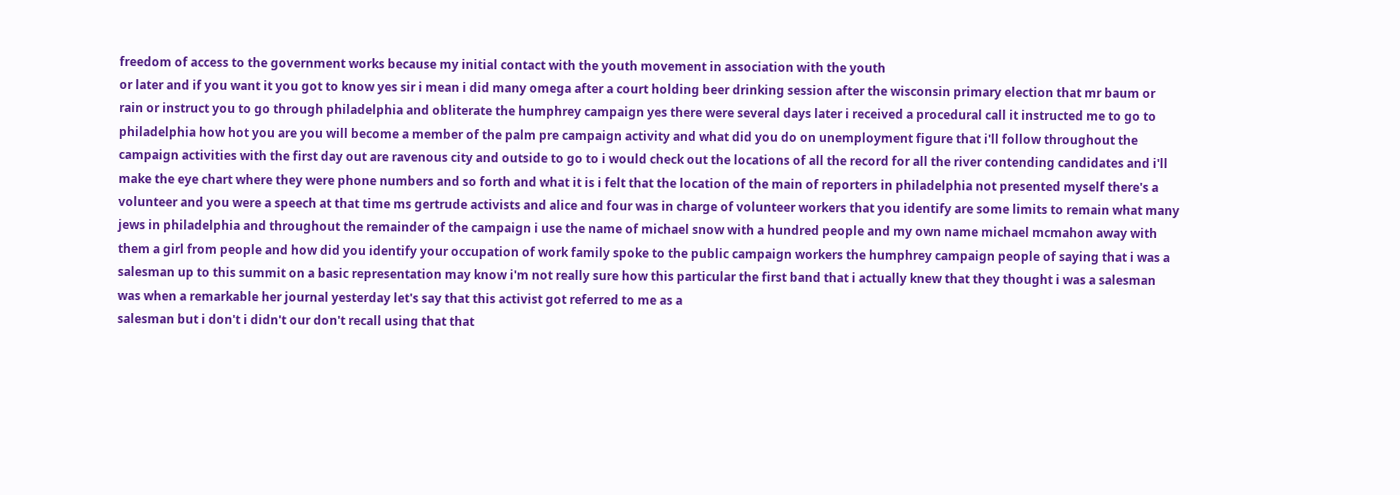freedom of access to the government works because my initial contact with the youth movement in association with the youth
or later and if you want it you got to know yes sir i mean i did many omega after a court holding beer drinking session after the wisconsin primary election that mr baum or rain or instruct you to go through philadelphia and obliterate the humphrey campaign yes there were several days later i received a procedural call it instructed me to go to philadelphia how hot you are you will become a member of the palm pre campaign activity and what did you do on unemployment figure that i'll follow throughout the campaign activities with the first day out are ravenous city and outside to go to i would check out the locations of all the record for all the river contending candidates and i'll
make the eye chart where they were phone numbers and so forth and what it is i felt that the location of the main of reporters in philadelphia not presented myself there's a volunteer and you were a speech at that time ms gertrude activists and alice and four was in charge of volunteer workers that you identify are some limits to remain what many jews in philadelphia and throughout the remainder of the campaign i use the name of michael snow with a hundred people and my own name michael mcmahon away with them a girl from people and how did you identify your occupation of work family spoke to the public campaign workers the humphrey campaign people of saying that i was a salesman up to this summit on a basic representation may know i'm not really sure how this particular the first band that i actually knew that they thought i was a salesman was when a remarkable her journal yesterday let's say that this activist got referred to me as a
salesman but i don't i didn't our don't recall using that that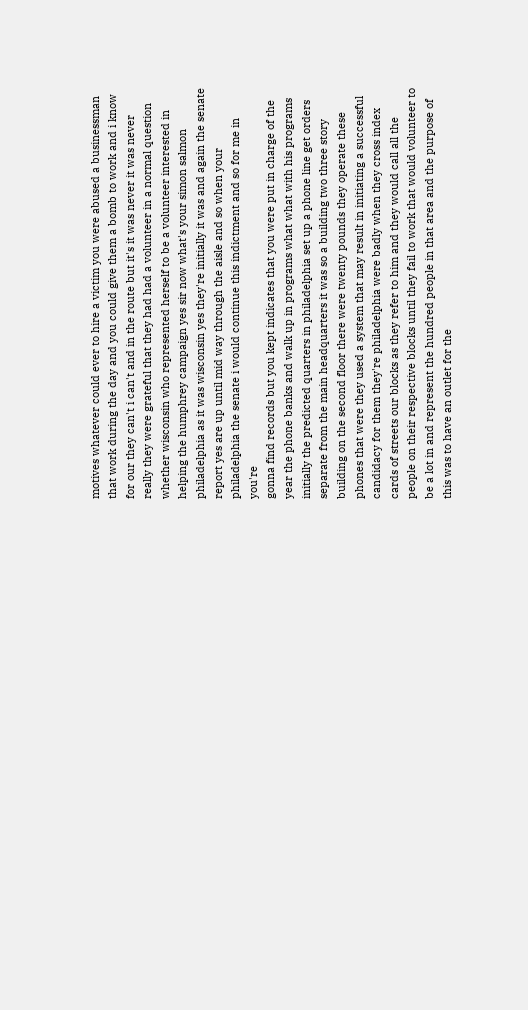motives whatever could ever to hire a victim you were abused a businessman that work during the day and you could give them a bomb to work and i know for our they can't i can't and in the route but it's it was never it was never really they were grateful that they had had a volunteer in a normal question whether wisconsin who represented herself to be a volunteer interested in helping the humphrey campaign yes sir now what's your simon salmon philadelphia as it was wisconsin yes they're initially it was and again the senate report yes are up until mid way through the aisle and so when your philadelphia the senate i would continue this indictment and so for me in you're
gonna find records but you kept indicates that you were put in charge of the year the phone banks and walk up in programs what what with his programs initially the predicted quarters in philadelphia set up a phone line get orders separate from the main headquarters it was so a building two three story building on the second floor there were twenty pounds they operate these phones that were they used a system that may result in initiating a successful candidacy for them they're philadelphia were badly when they cross index cards of streets our blocks as they refer to him and they would call all the people on their respective blocks until they fail to work that would volunteer to be a lot in and represent the hundred people in that area and the purpose of this was to have an outlet for the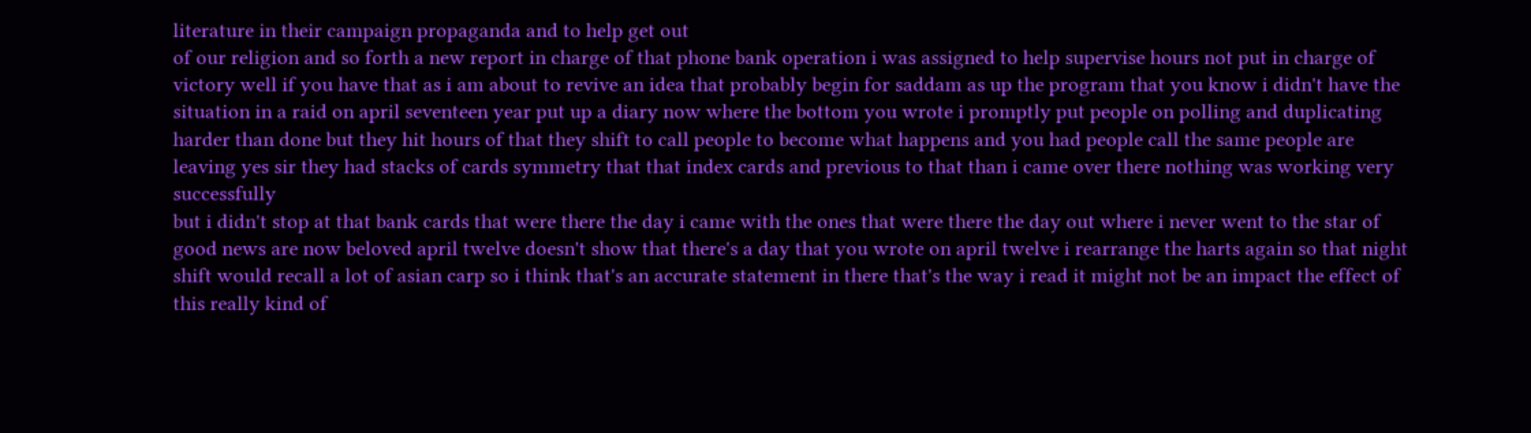literature in their campaign propaganda and to help get out
of our religion and so forth a new report in charge of that phone bank operation i was assigned to help supervise hours not put in charge of victory well if you have that as i am about to revive an idea that probably begin for saddam as up the program that you know i didn't have the situation in a raid on april seventeen year put up a diary now where the bottom you wrote i promptly put people on polling and duplicating harder than done but they hit hours of that they shift to call people to become what happens and you had people call the same people are leaving yes sir they had stacks of cards symmetry that that index cards and previous to that than i came over there nothing was working very successfully
but i didn't stop at that bank cards that were there the day i came with the ones that were there the day out where i never went to the star of good news are now beloved april twelve doesn't show that there's a day that you wrote on april twelve i rearrange the harts again so that night shift would recall a lot of asian carp so i think that's an accurate statement in there that's the way i read it might not be an impact the effect of this really kind of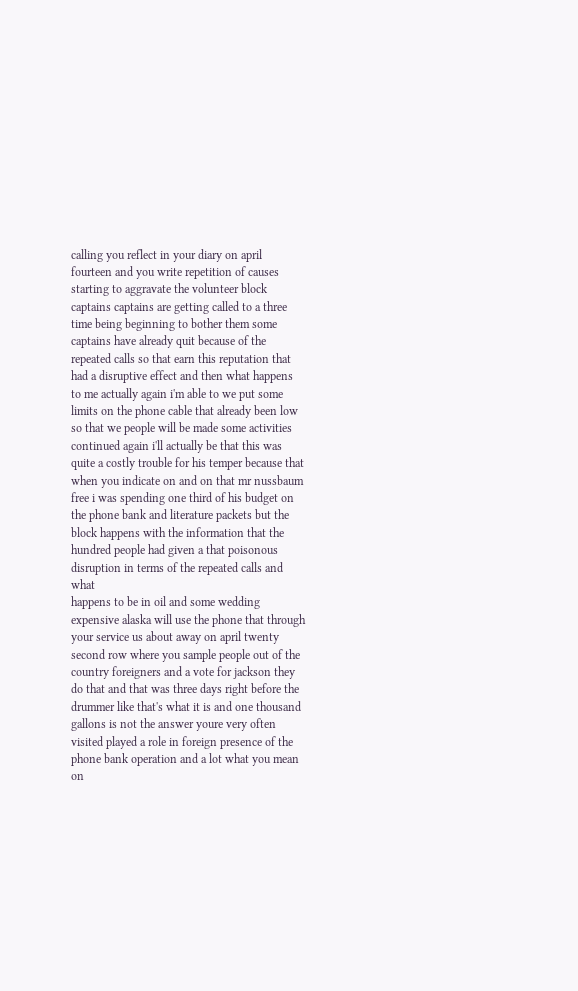calling you reflect in your diary on april fourteen and you write repetition of causes starting to aggravate the volunteer block captains captains are getting called to a three time being beginning to bother them some captains have already quit because of the repeated calls so that earn this reputation that had a disruptive effect and then what happens
to me actually again i'm able to we put some limits on the phone cable that already been low so that we people will be made some activities continued again i'll actually be that this was quite a costly trouble for his temper because that when you indicate on and on that mr nussbaum free i was spending one third of his budget on the phone bank and literature packets but the block happens with the information that the hundred people had given a that poisonous disruption in terms of the repeated calls and what
happens to be in oil and some wedding expensive alaska will use the phone that through your service us about away on april twenty second row where you sample people out of the country foreigners and a vote for jackson they do that and that was three days right before the drummer like that's what it is and one thousand gallons is not the answer youre very often visited played a role in foreign presence of the phone bank operation and a lot what you mean on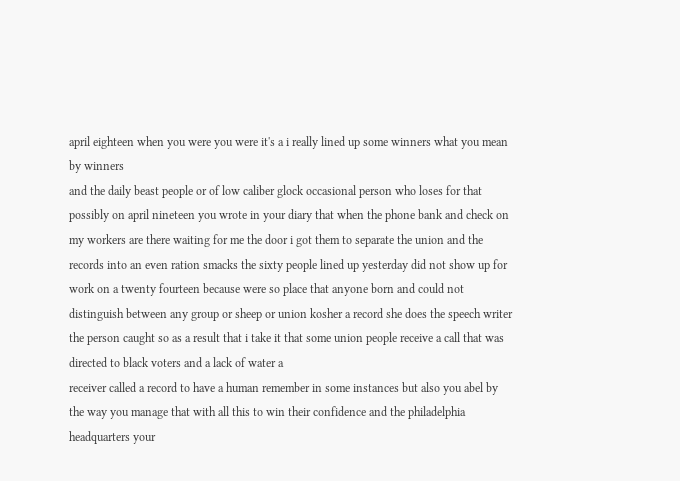april eighteen when you were you were it's a i really lined up some winners what you mean by winners
and the daily beast people or of low caliber glock occasional person who loses for that possibly on april nineteen you wrote in your diary that when the phone bank and check on my workers are there waiting for me the door i got them to separate the union and the records into an even ration smacks the sixty people lined up yesterday did not show up for work on a twenty fourteen because were so place that anyone born and could not distinguish between any group or sheep or union kosher a record she does the speech writer the person caught so as a result that i take it that some union people receive a call that was directed to black voters and a lack of water a
receiver called a record to have a human remember in some instances but also you abel by the way you manage that with all this to win their confidence and the philadelphia headquarters your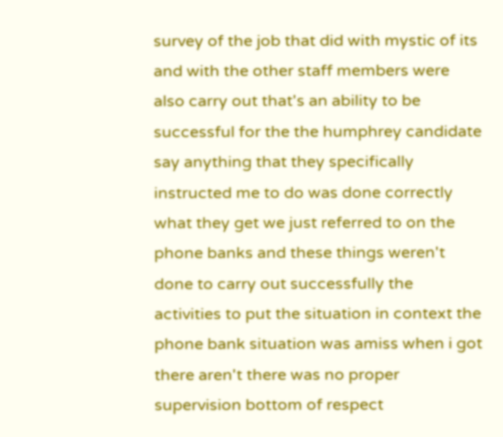survey of the job that did with mystic of its and with the other staff members were also carry out that's an ability to be successful for the the humphrey candidate say anything that they specifically instructed me to do was done correctly what they get we just referred to on the phone banks and these things weren't done to carry out successfully the activities to put the situation in context the phone bank situation was amiss when i got there aren't there was no proper supervision bottom of respect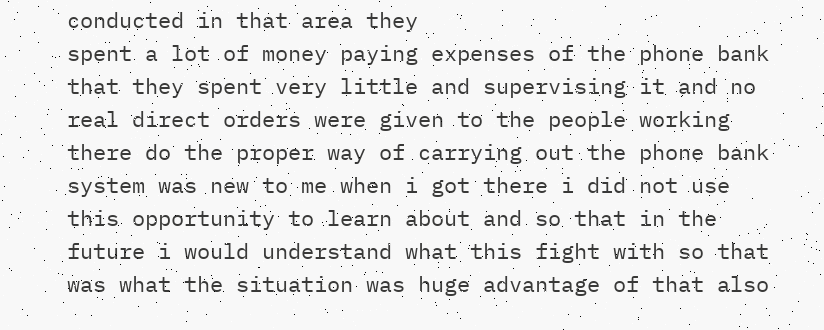conducted in that area they
spent a lot of money paying expenses of the phone bank that they spent very little and supervising it and no real direct orders were given to the people working there do the proper way of carrying out the phone bank system was new to me when i got there i did not use this opportunity to learn about and so that in the future i would understand what this fight with so that was what the situation was huge advantage of that also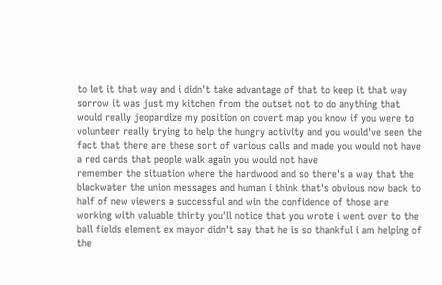to let it that way and i didn't take advantage of that to keep it that way sorrow it was just my kitchen from the outset not to do anything that would really jeopardize my position on covert map you know if you were to volunteer really trying to help the hungry activity and you would've seen the fact that there are these sort of various calls and made you would not have a red cards that people walk again you would not have
remember the situation where the hardwood and so there's a way that the blackwater the union messages and human i think that's obvious now back to half of new viewers a successful and win the confidence of those are working with valuable thirty you'll notice that you wrote i went over to the ball fields element ex mayor didn't say that he is so thankful i am helping of the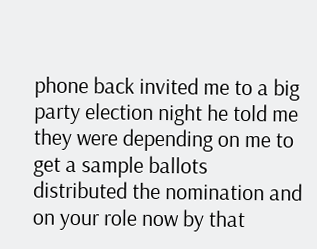phone back invited me to a big party election night he told me they were depending on me to get a sample ballots distributed the nomination and on your role now by that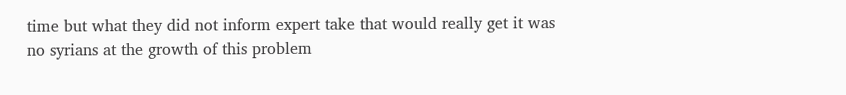time but what they did not inform expert take that would really get it was
no syrians at the growth of this problem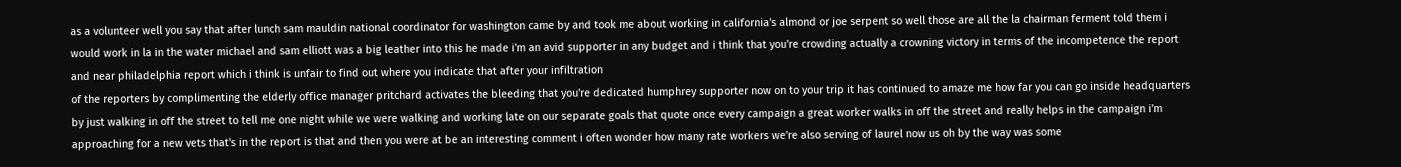as a volunteer well you say that after lunch sam mauldin national coordinator for washington came by and took me about working in california's almond or joe serpent so well those are all the la chairman ferment told them i would work in la in the water michael and sam elliott was a big leather into this he made i'm an avid supporter in any budget and i think that you're crowding actually a crowning victory in terms of the incompetence the report and near philadelphia report which i think is unfair to find out where you indicate that after your infiltration
of the reporters by complimenting the elderly office manager pritchard activates the bleeding that you're dedicated humphrey supporter now on to your trip it has continued to amaze me how far you can go inside headquarters by just walking in off the street to tell me one night while we were walking and working late on our separate goals that quote once every campaign a great worker walks in off the street and really helps in the campaign i'm approaching for a new vets that's in the report is that and then you were at be an interesting comment i often wonder how many rate workers we're also serving of laurel now us oh by the way was some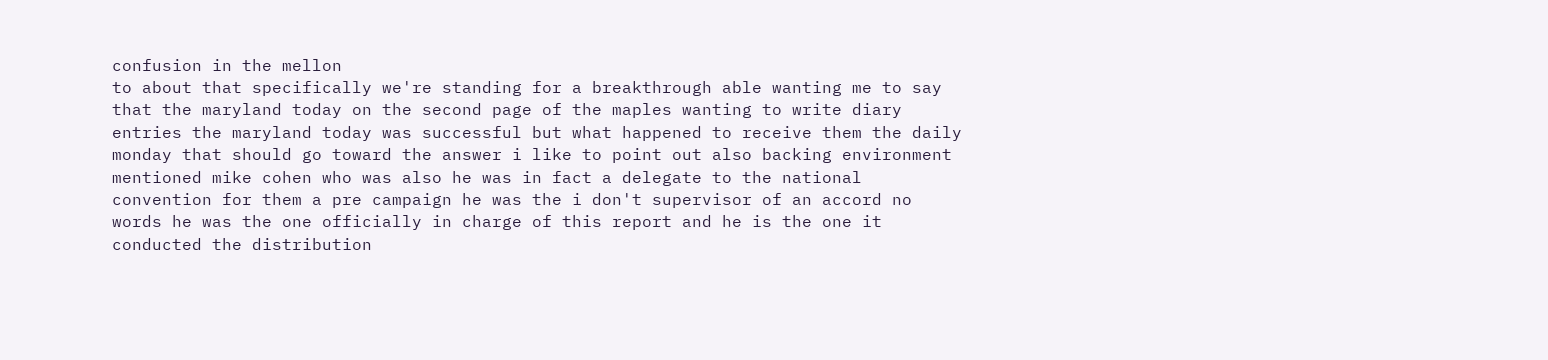confusion in the mellon
to about that specifically we're standing for a breakthrough able wanting me to say that the maryland today on the second page of the maples wanting to write diary entries the maryland today was successful but what happened to receive them the daily monday that should go toward the answer i like to point out also backing environment mentioned mike cohen who was also he was in fact a delegate to the national convention for them a pre campaign he was the i don't supervisor of an accord no words he was the one officially in charge of this report and he is the one it conducted the distribution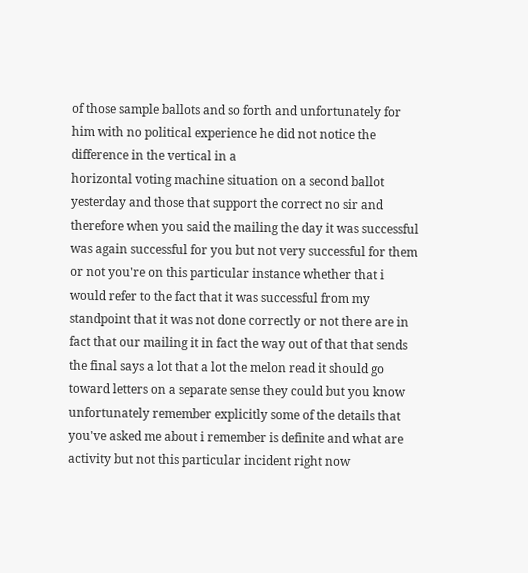of those sample ballots and so forth and unfortunately for him with no political experience he did not notice the difference in the vertical in a
horizontal voting machine situation on a second ballot yesterday and those that support the correct no sir and therefore when you said the mailing the day it was successful was again successful for you but not very successful for them or not you're on this particular instance whether that i would refer to the fact that it was successful from my standpoint that it was not done correctly or not there are in fact that our mailing it in fact the way out of that that sends the final says a lot that a lot the melon read it should go toward letters on a separate sense they could but you know unfortunately remember explicitly some of the details that you've asked me about i remember is definite and what are activity but not this particular incident right now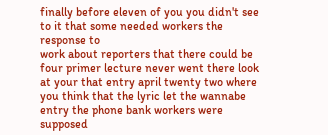finally before eleven of you you didn't see to it that some needed workers the response to
work about reporters that there could be four primer lecture never went there look at your that entry april twenty two where you think that the lyric let the wannabe entry the phone bank workers were supposed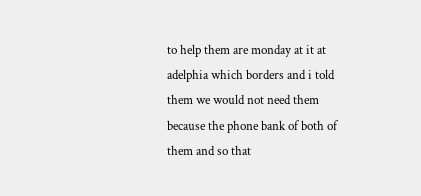to help them are monday at it at adelphia which borders and i told them we would not need them because the phone bank of both of them and so that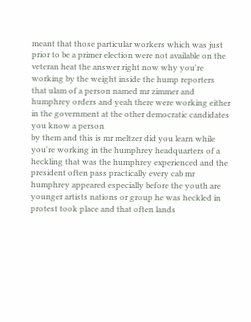meant that those particular workers which was just prior to be a primer election were not available on the veteran heat the answer right now why you're working by the weight inside the hump reporters that ulam of a person named mr zimmer and humphrey orders and yeah there were working either in the government at the other democratic candidates you know a person
by them and this is mr meltzer did you learn while you're working in the humphrey headquarters of a heckling that was the humphrey experienced and the president often pass practically every cab mr humphrey appeared especially before the youth are younger artists nations or group he was heckled in protest took place and that often lands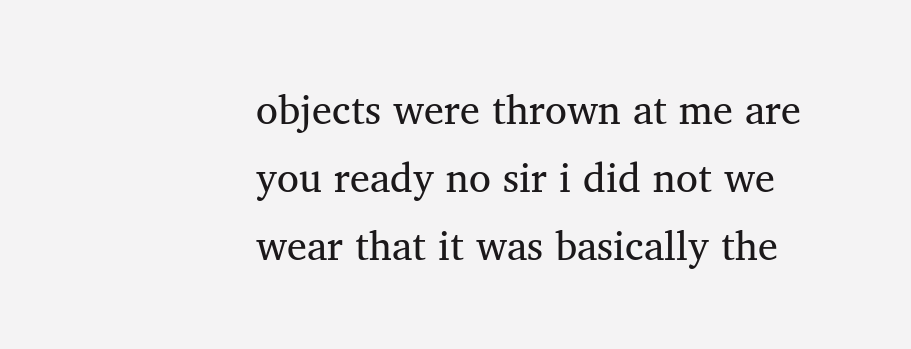objects were thrown at me are you ready no sir i did not we wear that it was basically the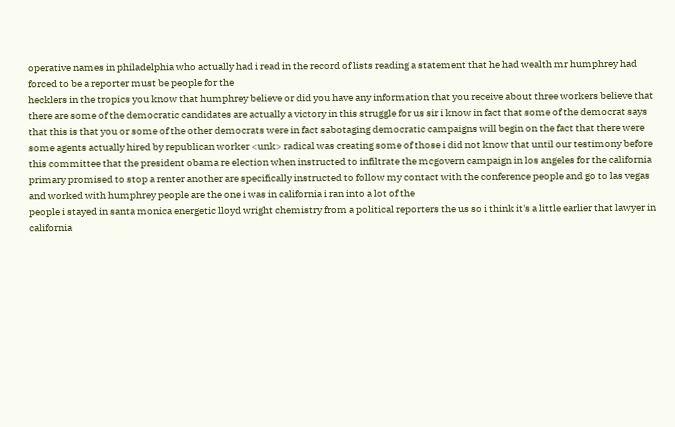operative names in philadelphia who actually had i read in the record of lists reading a statement that he had wealth mr humphrey had forced to be a reporter must be people for the
hecklers in the tropics you know that humphrey believe or did you have any information that you receive about three workers believe that there are some of the democratic candidates are actually a victory in this struggle for us sir i know in fact that some of the democrat says that this is that you or some of the other democrats were in fact sabotaging democratic campaigns will begin on the fact that there were some agents actually hired by republican worker <unk> radical was creating some of those i did not know that until our testimony before this committee that the president obama re election when instructed to infiltrate the mcgovern campaign in los angeles for the california primary promised to stop a renter another are specifically instructed to follow my contact with the conference people and go to las vegas and worked with humphrey people are the one i was in california i ran into a lot of the
people i stayed in santa monica energetic lloyd wright chemistry from a political reporters the us so i think it's a little earlier that lawyer in california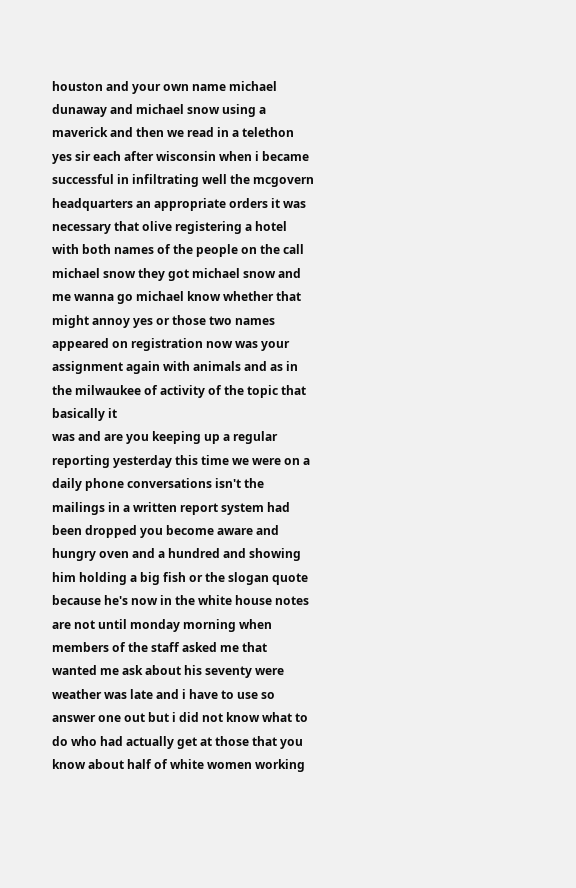houston and your own name michael dunaway and michael snow using a maverick and then we read in a telethon yes sir each after wisconsin when i became successful in infiltrating well the mcgovern headquarters an appropriate orders it was necessary that olive registering a hotel with both names of the people on the call michael snow they got michael snow and me wanna go michael know whether that might annoy yes or those two names appeared on registration now was your assignment again with animals and as in the milwaukee of activity of the topic that basically it
was and are you keeping up a regular reporting yesterday this time we were on a daily phone conversations isn't the mailings in a written report system had been dropped you become aware and hungry oven and a hundred and showing him holding a big fish or the slogan quote because he's now in the white house notes are not until monday morning when members of the staff asked me that wanted me ask about his seventy were weather was late and i have to use so answer one out but i did not know what to do who had actually get at those that you know about half of white women working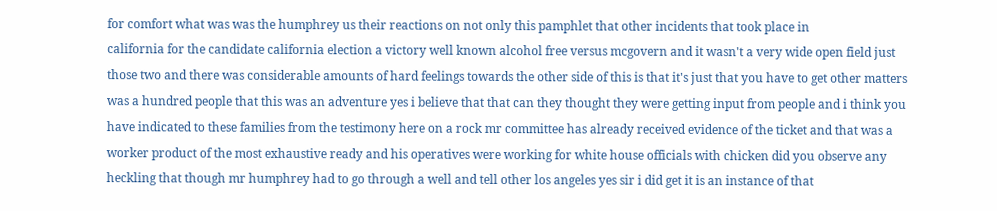for comfort what was was the humphrey us their reactions on not only this pamphlet that other incidents that took place in
california for the candidate california election a victory well known alcohol free versus mcgovern and it wasn't a very wide open field just those two and there was considerable amounts of hard feelings towards the other side of this is that it's just that you have to get other matters was a hundred people that this was an adventure yes i believe that that can they thought they were getting input from people and i think you have indicated to these families from the testimony here on a rock mr committee has already received evidence of the ticket and that was a worker product of the most exhaustive ready and his operatives were working for white house officials with chicken did you observe any heckling that though mr humphrey had to go through a well and tell other los angeles yes sir i did get it is an instance of that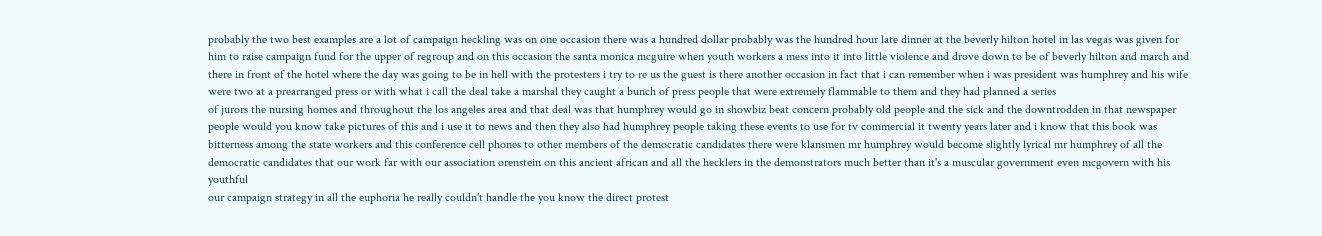probably the two best examples are a lot of campaign heckling was on one occasion there was a hundred dollar probably was the hundred hour late dinner at the beverly hilton hotel in las vegas was given for him to raise campaign fund for the upper of regroup and on this occasion the santa monica mcguire when youth workers a mess into it into little violence and drove down to be of beverly hilton and march and there in front of the hotel where the day was going to be in hell with the protesters i try to re us the guest is there another occasion in fact that i can remember when i was president was humphrey and his wife were two at a prearranged press or with what i call the deal take a marshal they caught a bunch of press people that were extremely flammable to them and they had planned a series
of jurors the nursing homes and throughout the los angeles area and that deal was that humphrey would go in showbiz beat concern probably old people and the sick and the downtrodden in that newspaper people would you know take pictures of this and i use it to news and then they also had humphrey people taking these events to use for tv commercial it twenty years later and i know that this book was bitterness among the state workers and this conference cell phones to other members of the democratic candidates there were klansmen mr humphrey would become slightly lyrical mr humphrey of all the democratic candidates that our work far with our association orenstein on this ancient african and all the hecklers in the demonstrators much better than it's a muscular government even mcgovern with his youthful
our campaign strategy in all the euphoria he really couldn't handle the you know the direct protest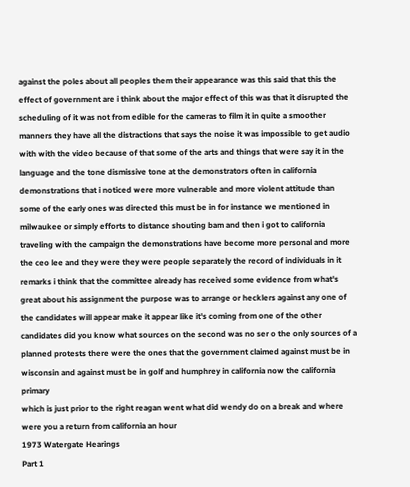against the poles about all peoples them their appearance was this said that this the effect of government are i think about the major effect of this was that it disrupted the scheduling of it was not from edible for the cameras to film it in quite a smoother manners they have all the distractions that says the noise it was impossible to get audio with with the video because of that some of the arts and things that were say it in the language and the tone dismissive tone at the demonstrators often in california demonstrations that i noticed were more vulnerable and more violent attitude than
some of the early ones was directed this must be in for instance we mentioned in milwaukee or simply efforts to distance shouting bam and then i got to california traveling with the campaign the demonstrations have become more personal and more the ceo lee and they were they were people separately the record of individuals in it remarks i think that the committee already has received some evidence from what's great about his assignment the purpose was to arrange or hecklers against any one of the candidates will appear make it appear like it's coming from one of the other candidates did you know what sources on the second was no ser o the only sources of a planned protests there were the ones that the government claimed against must be in wisconsin and against must be in golf and humphrey in california now the california primary
which is just prior to the right reagan went what did wendy do on a break and where were you a return from california an hour
1973 Watergate Hearings
Part 1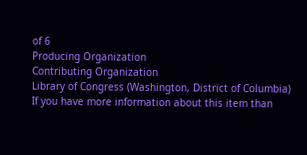of 6
Producing Organization
Contributing Organization
Library of Congress (Washington, District of Columbia)
If you have more information about this item than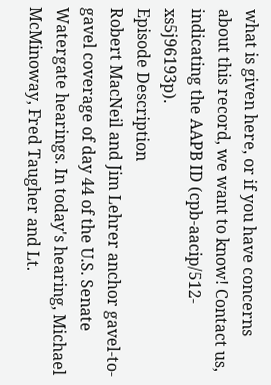what is given here, or if you have concerns about this record, we want to know! Contact us, indicating the AAPB ID (cpb-aacip/512-xs5j96193p).
Episode Description
Robert MacNeil and Jim Lehrer anchor gavel-to-gavel coverage of day 44 of the U.S. Senate Watergate hearings. In today's hearing, Michael McMinoway, Fred Taugher and Lt.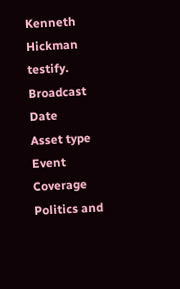Kenneth Hickman testify.
Broadcast Date
Asset type
Event Coverage
Politics and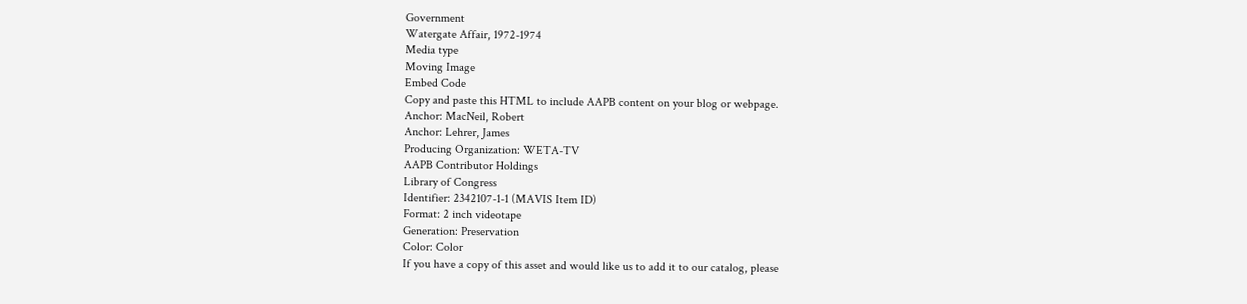Government
Watergate Affair, 1972-1974
Media type
Moving Image
Embed Code
Copy and paste this HTML to include AAPB content on your blog or webpage.
Anchor: MacNeil, Robert
Anchor: Lehrer, James
Producing Organization: WETA-TV
AAPB Contributor Holdings
Library of Congress
Identifier: 2342107-1-1 (MAVIS Item ID)
Format: 2 inch videotape
Generation: Preservation
Color: Color
If you have a copy of this asset and would like us to add it to our catalog, please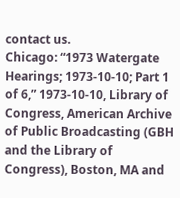contact us.
Chicago: “1973 Watergate Hearings; 1973-10-10; Part 1 of 6,” 1973-10-10, Library of Congress, American Archive of Public Broadcasting (GBH and the Library of Congress), Boston, MA and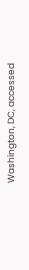Washington, DC, accessed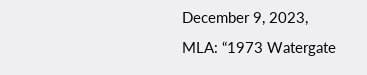December 9, 2023,
MLA: “1973 Watergate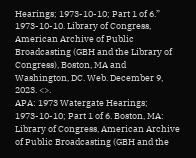Hearings; 1973-10-10; Part 1 of 6.” 1973-10-10. Library of Congress, American Archive of Public Broadcasting (GBH and the Library of Congress), Boston, MA and Washington, DC. Web. December 9, 2023. <>.
APA: 1973 Watergate Hearings; 1973-10-10; Part 1 of 6. Boston, MA: Library of Congress, American Archive of Public Broadcasting (GBH and the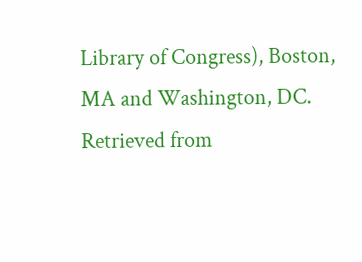Library of Congress), Boston, MA and Washington, DC. Retrieved from